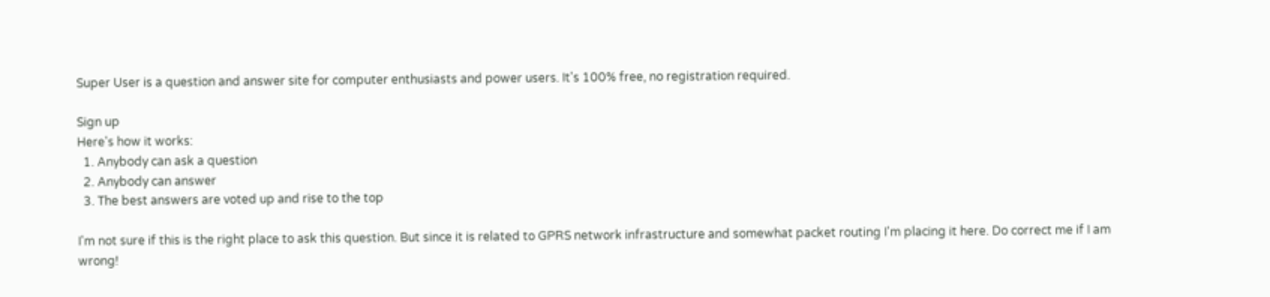Super User is a question and answer site for computer enthusiasts and power users. It's 100% free, no registration required.

Sign up
Here's how it works:
  1. Anybody can ask a question
  2. Anybody can answer
  3. The best answers are voted up and rise to the top

I'm not sure if this is the right place to ask this question. But since it is related to GPRS network infrastructure and somewhat packet routing I'm placing it here. Do correct me if I am wrong!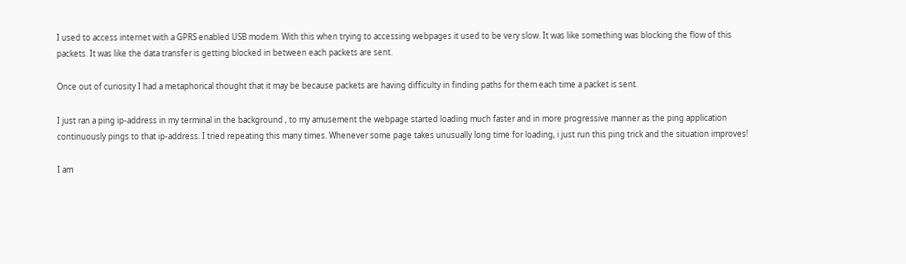I used to access internet with a GPRS enabled USB modem. With this when trying to accessing webpages it used to be very slow. It was like something was blocking the flow of this packets. It was like the data transfer is getting blocked in between each packets are sent.

Once out of curiosity I had a metaphorical thought that it may be because packets are having difficulty in finding paths for them each time a packet is sent.

I just ran a ping ip-address in my terminal in the background , to my amusement the webpage started loading much faster and in more progressive manner as the ping application continuously pings to that ip-address. I tried repeating this many times. Whenever some page takes unusually long time for loading, i just run this ping trick and the situation improves!

I am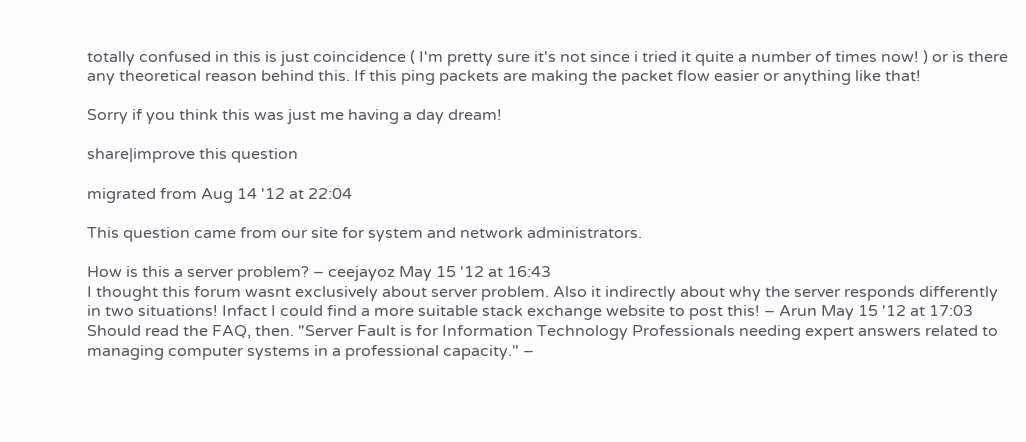totally confused in this is just coincidence ( I'm pretty sure it's not since i tried it quite a number of times now! ) or is there any theoretical reason behind this. If this ping packets are making the packet flow easier or anything like that!

Sorry if you think this was just me having a day dream!

share|improve this question

migrated from Aug 14 '12 at 22:04

This question came from our site for system and network administrators.

How is this a server problem? – ceejayoz May 15 '12 at 16:43
I thought this forum wasnt exclusively about server problem. Also it indirectly about why the server responds differently in two situations! Infact I could find a more suitable stack exchange website to post this! – Arun May 15 '12 at 17:03
Should read the FAQ, then. "Server Fault is for Information Technology Professionals needing expert answers related to managing computer systems in a professional capacity." –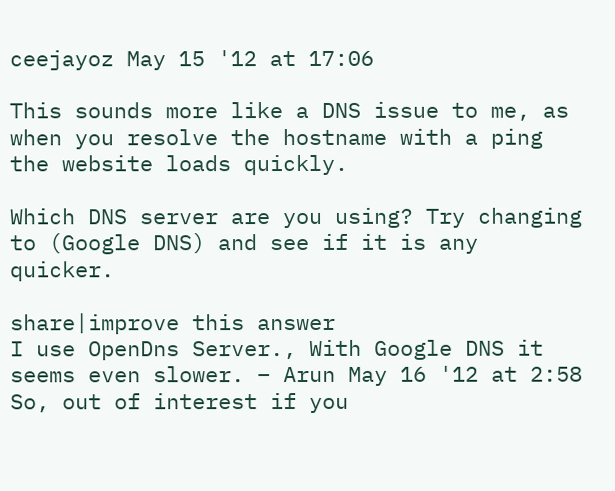ceejayoz May 15 '12 at 17:06

This sounds more like a DNS issue to me, as when you resolve the hostname with a ping the website loads quickly.

Which DNS server are you using? Try changing to (Google DNS) and see if it is any quicker.

share|improve this answer
I use OpenDns Server., With Google DNS it seems even slower. – Arun May 16 '12 at 2:58
So, out of interest if you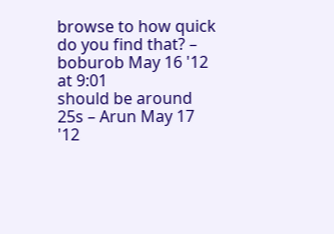browse to how quick do you find that? – boburob May 16 '12 at 9:01
should be around 25s – Arun May 17 '12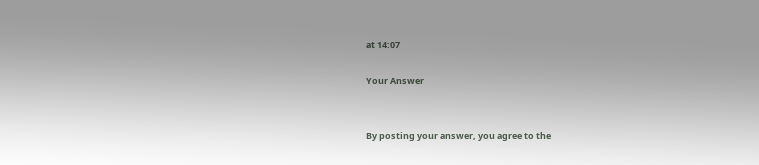at 14:07

Your Answer


By posting your answer, you agree to the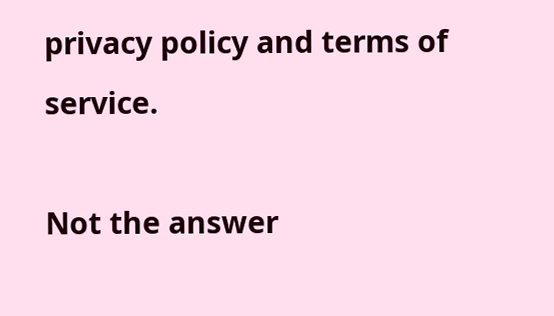privacy policy and terms of service.

Not the answer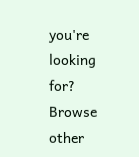you're looking for? Browse other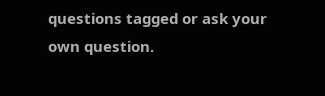questions tagged or ask your own question.